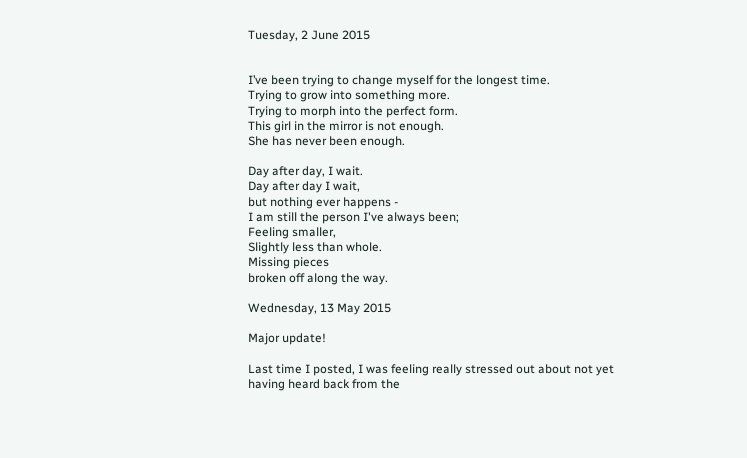Tuesday, 2 June 2015


I’ve been trying to change myself for the longest time.
Trying to grow into something more.
Trying to morph into the perfect form.
This girl in the mirror is not enough.
She has never been enough.

Day after day, I wait.
Day after day I wait,
but nothing ever happens -
I am still the person I've always been;
Feeling smaller,
Slightly less than whole.
Missing pieces
broken off along the way.

Wednesday, 13 May 2015

Major update!

Last time I posted, I was feeling really stressed out about not yet having heard back from the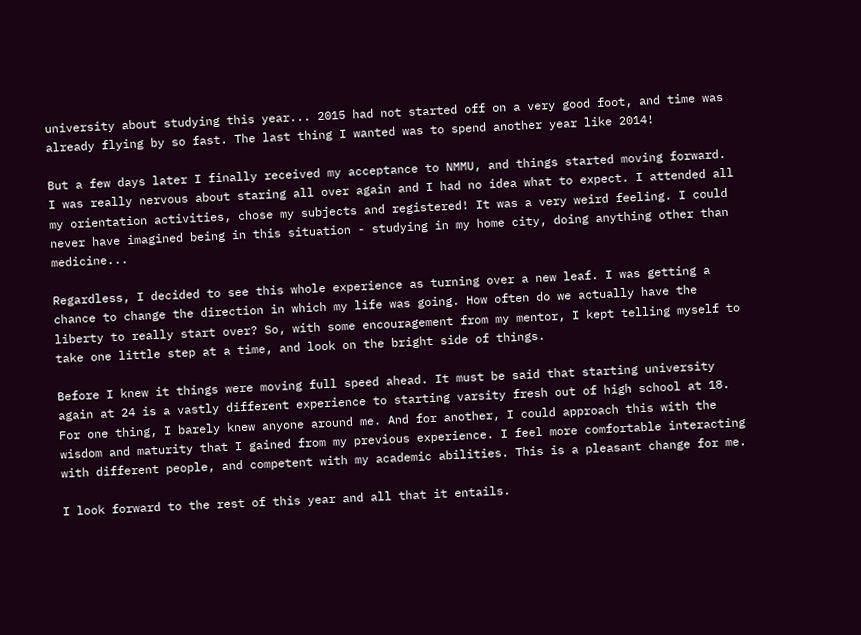university about studying this year... 2015 had not started off on a very good foot, and time was already flying by so fast. The last thing I wanted was to spend another year like 2014!

But a few days later I finally received my acceptance to NMMU, and things started moving forward. I was really nervous about staring all over again and I had no idea what to expect. I attended all my orientation activities, chose my subjects and registered! It was a very weird feeling. I could never have imagined being in this situation - studying in my home city, doing anything other than medicine...

Regardless, I decided to see this whole experience as turning over a new leaf. I was getting a chance to change the direction in which my life was going. How often do we actually have the liberty to really start over? So, with some encouragement from my mentor, I kept telling myself to take one little step at a time, and look on the bright side of things.

Before I knew it things were moving full speed ahead. It must be said that starting university again at 24 is a vastly different experience to starting varsity fresh out of high school at 18. For one thing, I barely knew anyone around me. And for another, I could approach this with the wisdom and maturity that I gained from my previous experience. I feel more comfortable interacting with different people, and competent with my academic abilities. This is a pleasant change for me.

I look forward to the rest of this year and all that it entails.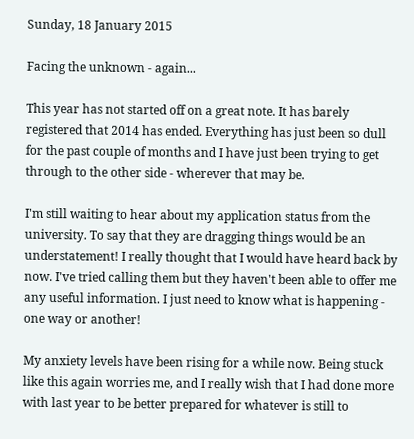Sunday, 18 January 2015

Facing the unknown - again...

This year has not started off on a great note. It has barely registered that 2014 has ended. Everything has just been so dull for the past couple of months and I have just been trying to get through to the other side - wherever that may be.

I'm still waiting to hear about my application status from the university. To say that they are dragging things would be an understatement! I really thought that I would have heard back by now. I've tried calling them but they haven't been able to offer me any useful information. I just need to know what is happening - one way or another!

My anxiety levels have been rising for a while now. Being stuck like this again worries me, and I really wish that I had done more with last year to be better prepared for whatever is still to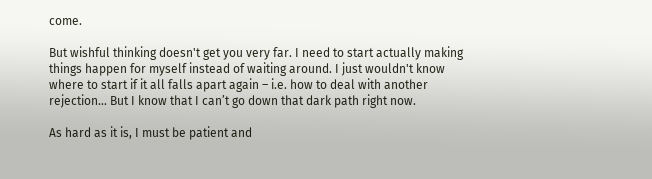come.

But wishful thinking doesn't get you very far. I need to start actually making things happen for myself instead of waiting around. I just wouldn't know where to start if it all falls apart again – i.e. how to deal with another rejection... But I know that I can’t go down that dark path right now.

As hard as it is, I must be patient and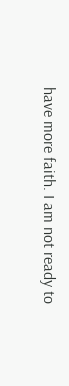have more faith. I am not ready to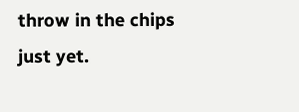throw in the chips just yet.